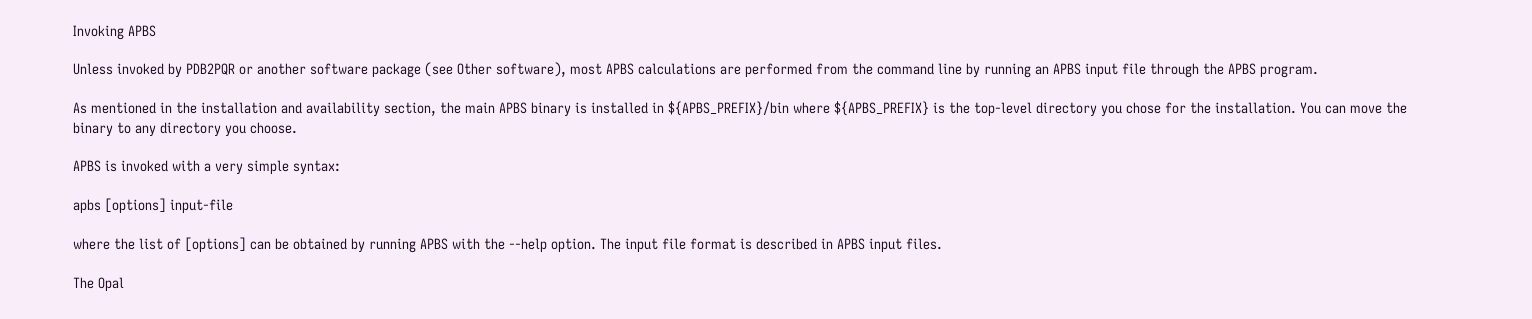Invoking APBS

Unless invoked by PDB2PQR or another software package (see Other software), most APBS calculations are performed from the command line by running an APBS input file through the APBS program.

As mentioned in the installation and availability section, the main APBS binary is installed in ${APBS_PREFIX}/bin where ${APBS_PREFIX} is the top-level directory you chose for the installation. You can move the binary to any directory you choose.

APBS is invoked with a very simple syntax:

apbs [options] input-file

where the list of [options] can be obtained by running APBS with the --help option. The input file format is described in APBS input files.

The Opal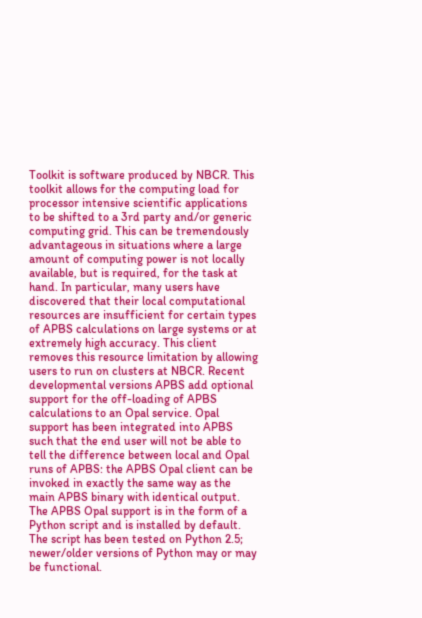Toolkit is software produced by NBCR. This toolkit allows for the computing load for processor intensive scientific applications to be shifted to a 3rd party and/or generic computing grid. This can be tremendously advantageous in situations where a large amount of computing power is not locally available, but is required, for the task at hand. In particular, many users have discovered that their local computational resources are insufficient for certain types of APBS calculations on large systems or at extremely high accuracy. This client removes this resource limitation by allowing users to run on clusters at NBCR. Recent developmental versions APBS add optional support for the off-loading of APBS calculations to an Opal service. Opal support has been integrated into APBS such that the end user will not be able to tell the difference between local and Opal runs of APBS: the APBS Opal client can be invoked in exactly the same way as the main APBS binary with identical output. The APBS Opal support is in the form of a Python script and is installed by default. The script has been tested on Python 2.5; newer/older versions of Python may or may be functional.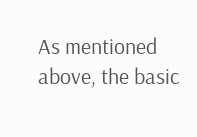As mentioned above, the basic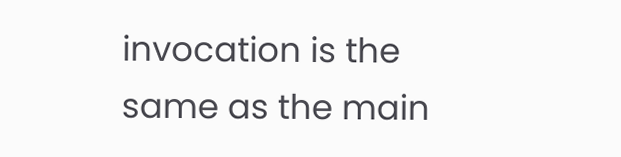invocation is the same as the main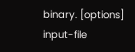binary. [options] input-file